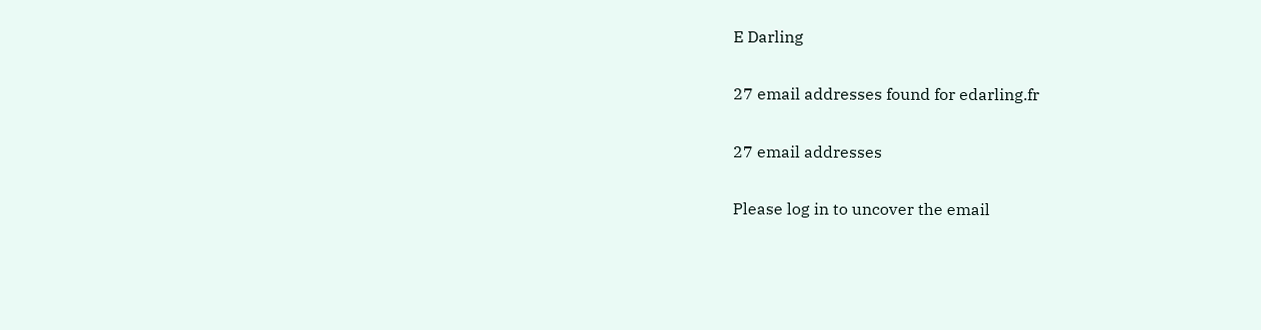E Darling

27 email addresses found for edarling.fr

27 email addresses

Please log in to uncover the email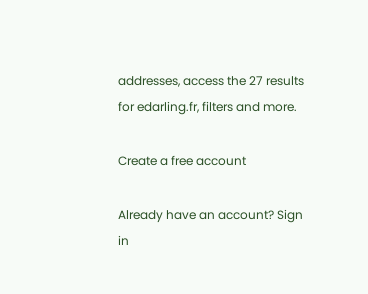addresses, access the 27 results for edarling.fr, filters and more.

Create a free account

Already have an account? Sign in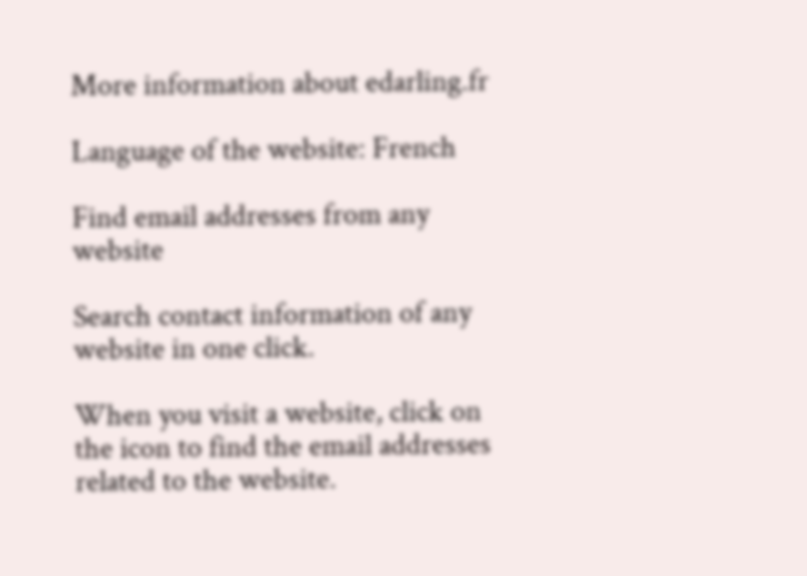More information about edarling.fr

Language of the website: French

Find email addresses from any website

Search contact information of any website in one click.

When you visit a website, click on the icon to find the email addresses related to the website.